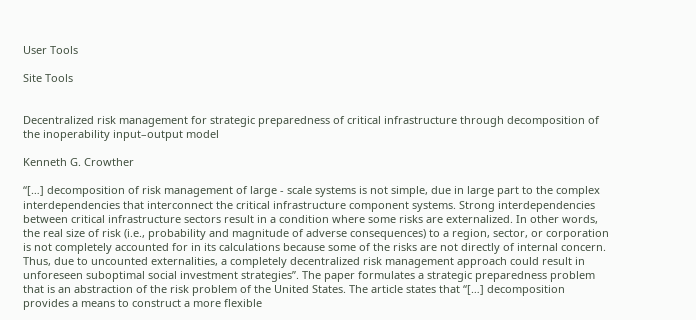User Tools

Site Tools


Decentralized risk management for strategic preparedness of critical infrastructure through decomposition of the inoperability input–output model

Kenneth G. Crowther

“[…] decomposition of risk management of large - scale systems is not simple, due in large part to the complex interdependencies that interconnect the critical infrastructure component systems. Strong interdependencies between critical infrastructure sectors result in a condition where some risks are externalized. In other words, the real size of risk (i.e., probability and magnitude of adverse consequences) to a region, sector, or corporation is not completely accounted for in its calculations because some of the risks are not directly of internal concern. Thus, due to uncounted externalities, a completely decentralized risk management approach could result in unforeseen suboptimal social investment strategies”. The paper formulates a strategic preparedness problem that is an abstraction of the risk problem of the United States. The article states that “[…] decomposition provides a means to construct a more flexible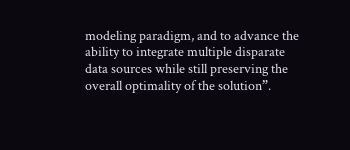modeling paradigm, and to advance the ability to integrate multiple disparate data sources while still preserving the overall optimality of the solution”.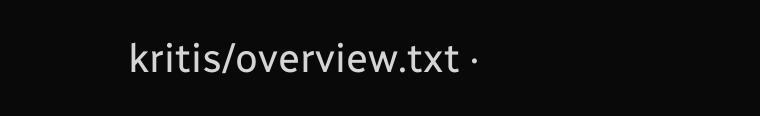kritis/overview.txt ·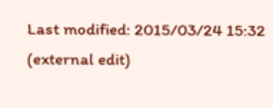Last modified: 2015/03/24 15:32 (external edit)